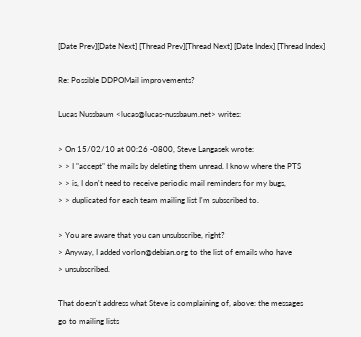[Date Prev][Date Next] [Thread Prev][Thread Next] [Date Index] [Thread Index]

Re: Possible DDPOMail improvements?

Lucas Nussbaum <lucas@lucas-nussbaum.net> writes:

> On 15/02/10 at 00:26 -0800, Steve Langasek wrote:
> > I "accept" the mails by deleting them unread. I know where the PTS
> > is, I don't need to receive periodic mail reminders for my bugs,
> > duplicated for each team mailing list I'm subscribed to.

> You are aware that you can unsubscribe, right?
> Anyway, I added vorlon@debian.org to the list of emails who have
> unsubscribed.

That doesn't address what Steve is complaining of, above: the messages
go to mailing lists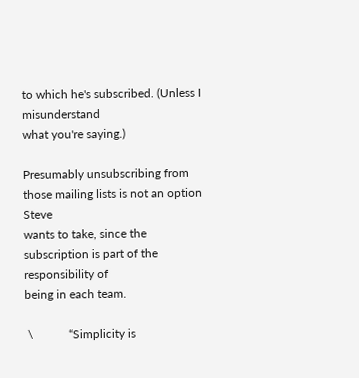to which he's subscribed. (Unless I misunderstand
what you're saying.)

Presumably unsubscribing from those mailing lists is not an option Steve
wants to take, since the subscription is part of the responsibility of
being in each team.

 \            “Simplicity is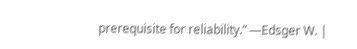prerequisite for reliability.” —Edsger W. |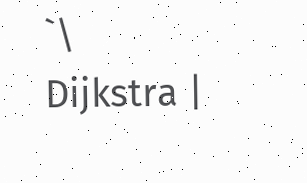`\                                                          Dijkstra |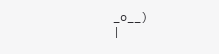_o__)                                                                  |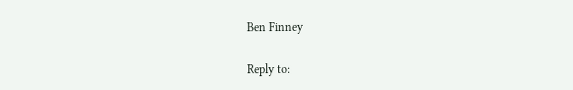Ben Finney

Reply to: